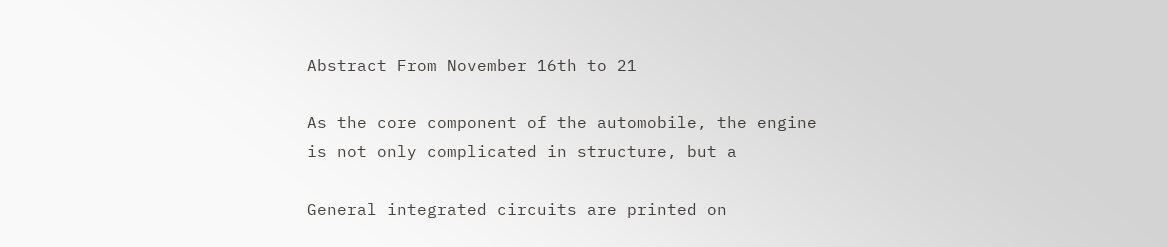Abstract From November 16th to 21

As the core component of the automobile, the engine is not only complicated in structure, but a

General integrated circuits are printed on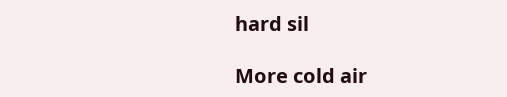hard sil

More cold air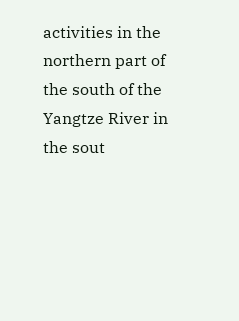activities in the northern part of the south of the Yangtze River in the sout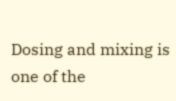Dosing and mixing is one of the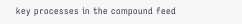key processes in the compound feed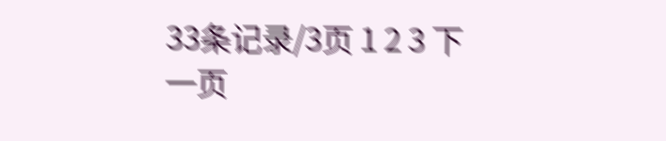33条记录/3页 1 2 3 下一页